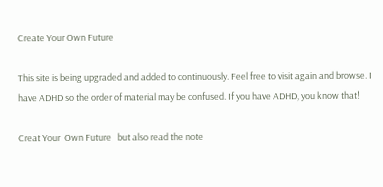Create Your Own Future

This site is being upgraded and added to continuously. Feel free to visit again and browse. I have ADHD so the order of material may be confused. If you have ADHD, you know that!

Creat Your  Own Future   but also read the note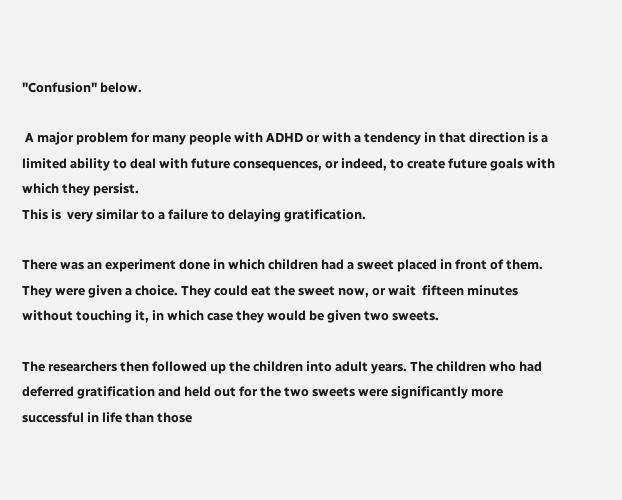"Confusion" below.

 A major problem for many people with ADHD or with a tendency in that direction is a limited ability to deal with future consequences, or indeed, to create future goals with which they persist.
This is  very similar to a failure to delaying gratification.

There was an experiment done in which children had a sweet placed in front of them. They were given a choice. They could eat the sweet now, or wait  fifteen minutes without touching it, in which case they would be given two sweets.

The researchers then followed up the children into adult years. The children who had deferred gratification and held out for the two sweets were significantly more successful in life than those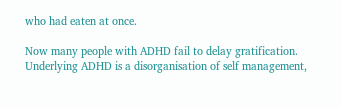who had eaten at once.

Now many people with ADHD fail to delay gratification. Underlying ADHD is a disorganisation of self management,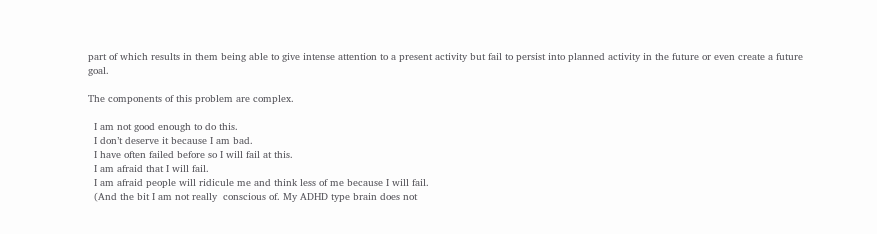part of which results in them being able to give intense attention to a present activity but fail to persist into planned activity in the future or even create a future goal.

The components of this problem are complex.

  I am not good enough to do this.
  I don’t deserve it because I am bad.
  I have often failed before so I will fail at this.
  I am afraid that I will fail.
  I am afraid people will ridicule me and think less of me because I will fail.
  (And the bit I am not really  conscious of. My ADHD type brain does not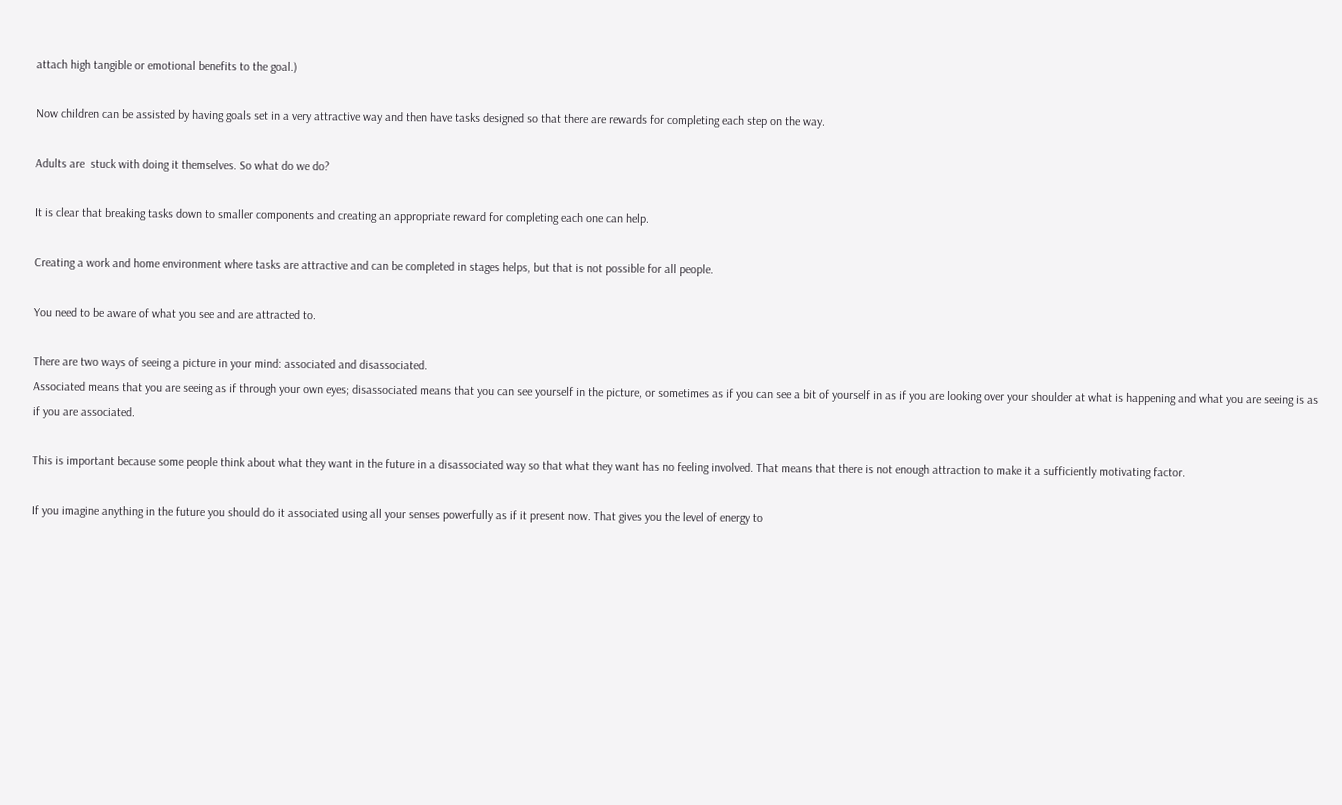attach high tangible or emotional benefits to the goal.)

Now children can be assisted by having goals set in a very attractive way and then have tasks designed so that there are rewards for completing each step on the way.

Adults are  stuck with doing it themselves. So what do we do?

It is clear that breaking tasks down to smaller components and creating an appropriate reward for completing each one can help.

Creating a work and home environment where tasks are attractive and can be completed in stages helps, but that is not possible for all people.

You need to be aware of what you see and are attracted to.

There are two ways of seeing a picture in your mind: associated and disassociated.
Associated means that you are seeing as if through your own eyes; disassociated means that you can see yourself in the picture, or sometimes as if you can see a bit of yourself in as if you are looking over your shoulder at what is happening and what you are seeing is as if you are associated.

This is important because some people think about what they want in the future in a disassociated way so that what they want has no feeling involved. That means that there is not enough attraction to make it a sufficiently motivating factor.

If you imagine anything in the future you should do it associated using all your senses powerfully as if it present now. That gives you the level of energy to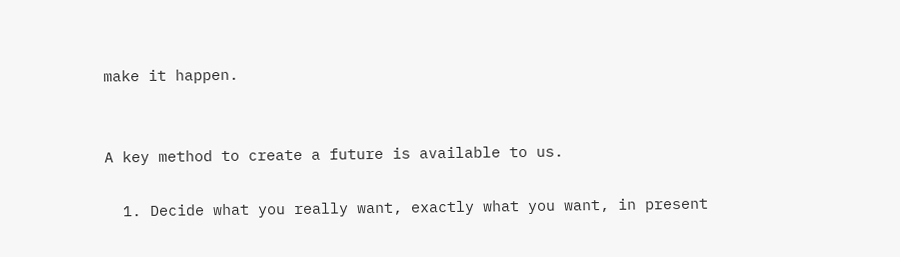make it happen.


A key method to create a future is available to us.

  1. Decide what you really want, exactly what you want, in present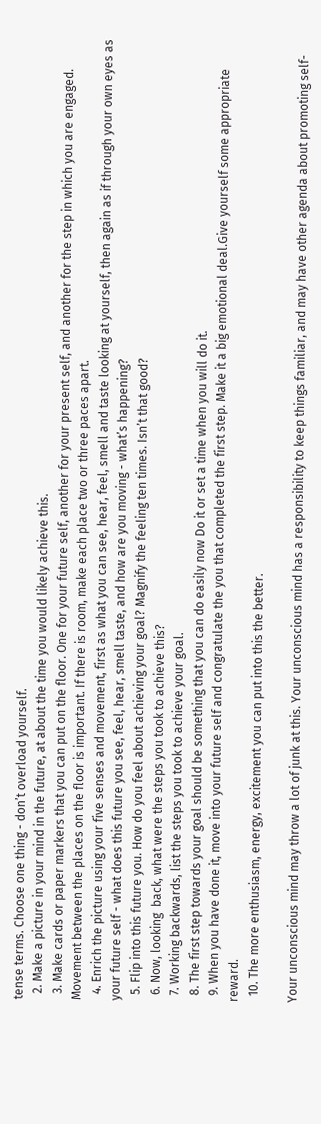tense terms. Choose one thing - don’t overload yourself.
  2. Make a picture in your mind in the future, at about the time you would likely achieve this.
  3. Make cards or paper markers that you can put on the floor. One for your future self, another for your present self, and another for the step in which you are engaged. Movement between the places on the floor is important. If there is room, make each place two or three paces apart.
  4. Enrich the picture using your five senses and movement, first as what you can see, hear, feel, smell and taste looking at yourself, then again as if through your own eyes as your future self - what does this future you see, feel, hear, smell taste, and how are you moving - what’s happening?
  5. Flip into this future you. How do you feel about achieving your goal? Magnify the feeling ten times. Isn’t that good?
  6. Now, looking  back, what were the steps you took to achieve this?
  7. Working backwards, list the steps you took to achieve your goal.
  8. The first step towards your goal should be something that you can do easily now Do it or set a time when you will do it.
  9. When you have done it, move into your future self and congratulate the you that completed the first step. Make it a big emotional deal.Give yourself some appropriate reward.
  10. The more enthusiasm, energy, excitement you can put into this the better.

Your unconscious mind may throw a lot of junk at this. Your unconscious mind has a responsibility to keep things familiar, and may have other agenda about promoting self-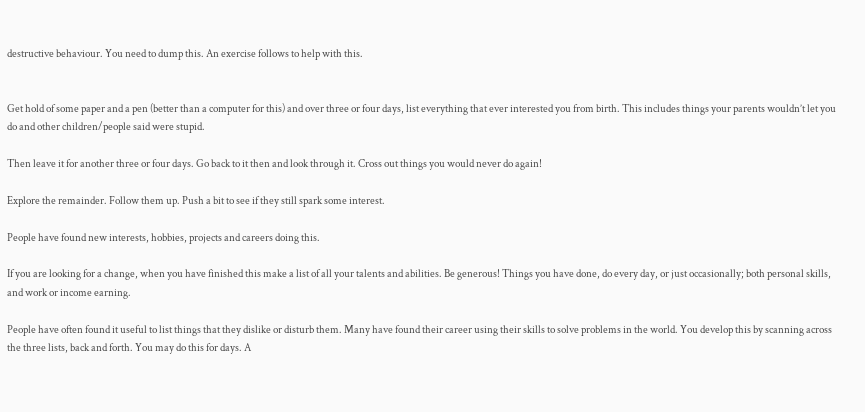destructive behaviour. You need to dump this. An exercise follows to help with this.


Get hold of some paper and a pen (better than a computer for this) and over three or four days, list everything that ever interested you from birth. This includes things your parents wouldn’t let you do and other children/people said were stupid.

Then leave it for another three or four days. Go back to it then and look through it. Cross out things you would never do again!

Explore the remainder. Follow them up. Push a bit to see if they still spark some interest.

People have found new interests, hobbies, projects and careers doing this.

If you are looking for a change, when you have finished this make a list of all your talents and abilities. Be generous! Things you have done, do every day, or just occasionally; both personal skills, and work or income earning.

People have often found it useful to list things that they dislike or disturb them. Many have found their career using their skills to solve problems in the world. You develop this by scanning across the three lists, back and forth. You may do this for days. A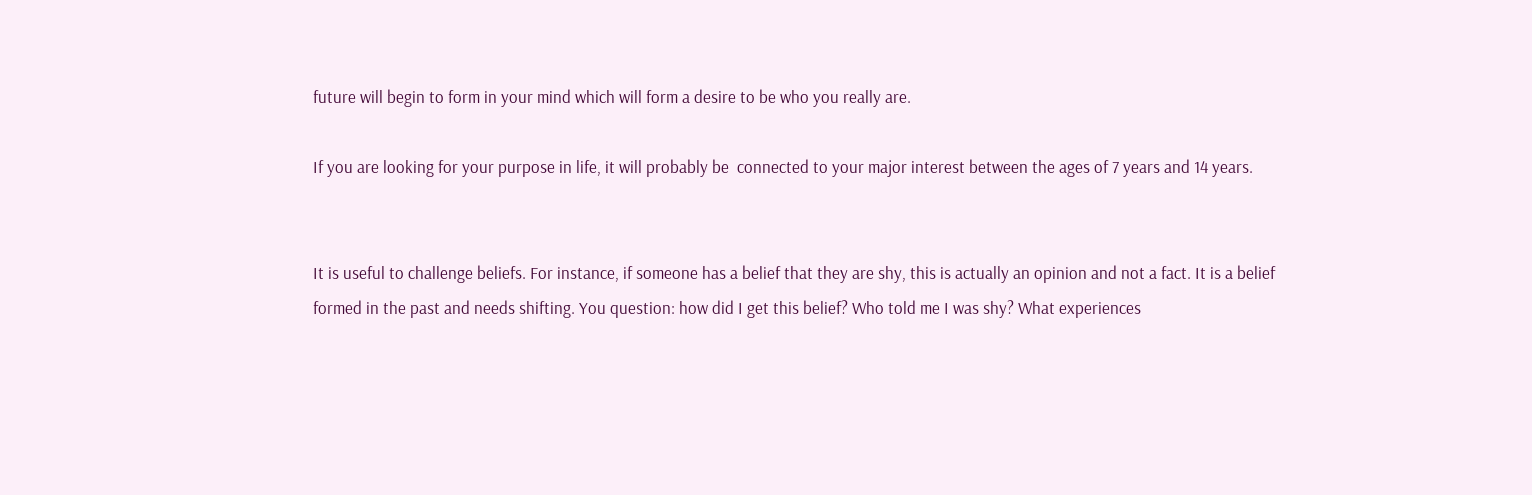future will begin to form in your mind which will form a desire to be who you really are.

If you are looking for your purpose in life, it will probably be  connected to your major interest between the ages of 7 years and 14 years.


It is useful to challenge beliefs. For instance, if someone has a belief that they are shy, this is actually an opinion and not a fact. It is a belief formed in the past and needs shifting. You question: how did I get this belief? Who told me I was shy? What experiences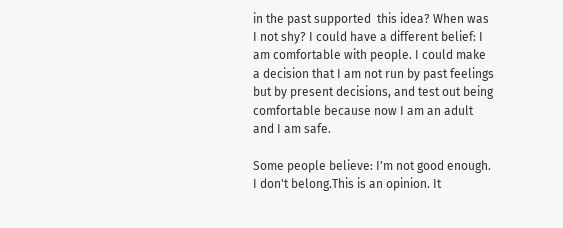in the past supported  this idea? When was I not shy? I could have a different belief: I am comfortable with people. I could make a decision that I am not run by past feelings but by present decisions, and test out being comfortable because now I am an adult and I am safe.

Some people believe: I'm not good enough. I don't belong.This is an opinion. It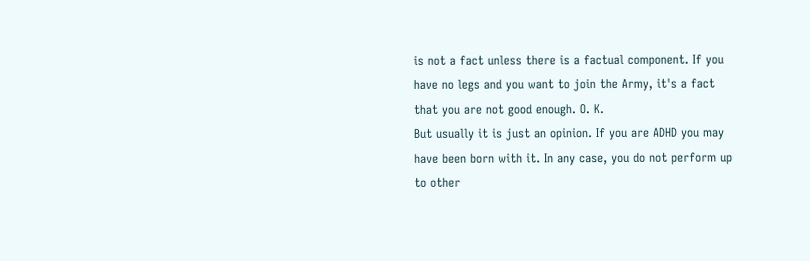is not a fact unless there is a factual component. If you have no legs and you want to join the Army, it's a fact that you are not good enough. O. K.
But usually it is just an opinion. If you are ADHD you may have been born with it. In any case, you do not perform up to other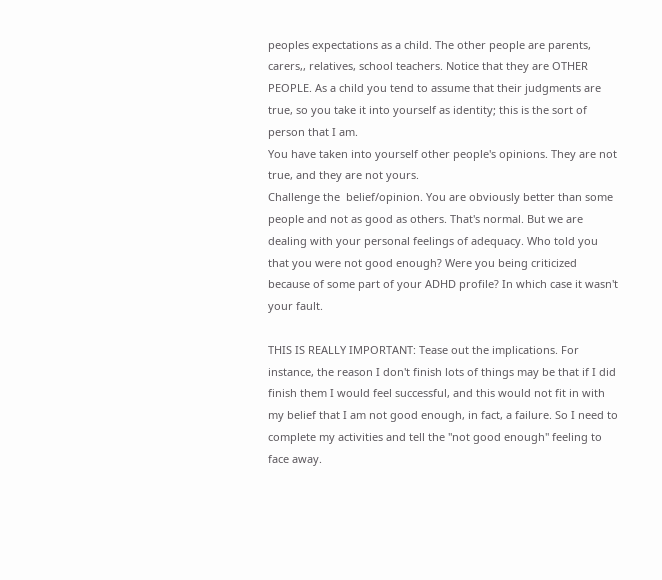peoples expectations as a child. The other people are parents, carers,, relatives, school teachers. Notice that they are OTHER PEOPLE. As a child you tend to assume that their judgments are true, so you take it into yourself as identity; this is the sort of person that I am.
You have taken into yourself other people's opinions. They are not true, and they are not yours.
Challenge the  belief/opinion. You are obviously better than some people and not as good as others. That's normal. But we are dealing with your personal feelings of adequacy. Who told you that you were not good enough? Were you being criticized because of some part of your ADHD profile? In which case it wasn't your fault.

THIS IS REALLY IMPORTANT: Tease out the implications. For instance, the reason I don't finish lots of things may be that if I did finish them I would feel successful, and this would not fit in with my belief that I am not good enough, in fact, a failure. So I need to complete my activities and tell the "not good enough" feeling to face away.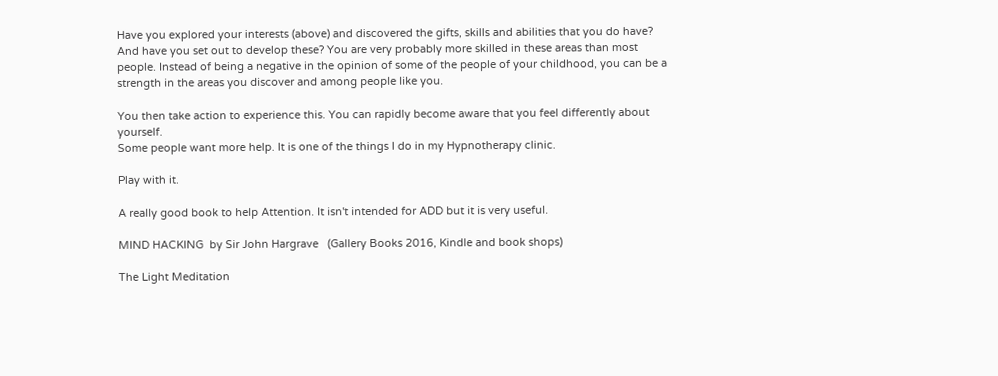Have you explored your interests (above) and discovered the gifts, skills and abilities that you do have? And have you set out to develop these? You are very probably more skilled in these areas than most people. Instead of being a negative in the opinion of some of the people of your childhood, you can be a strength in the areas you discover and among people like you.

You then take action to experience this. You can rapidly become aware that you feel differently about yourself.
Some people want more help. It is one of the things I do in my Hypnotherapy clinic.

Play with it.

A really good book to help Attention. It isn't intended for ADD but it is very useful.

MIND HACKING  by Sir John Hargrave   (Gallery Books 2016, Kindle and book shops)

The Light Meditation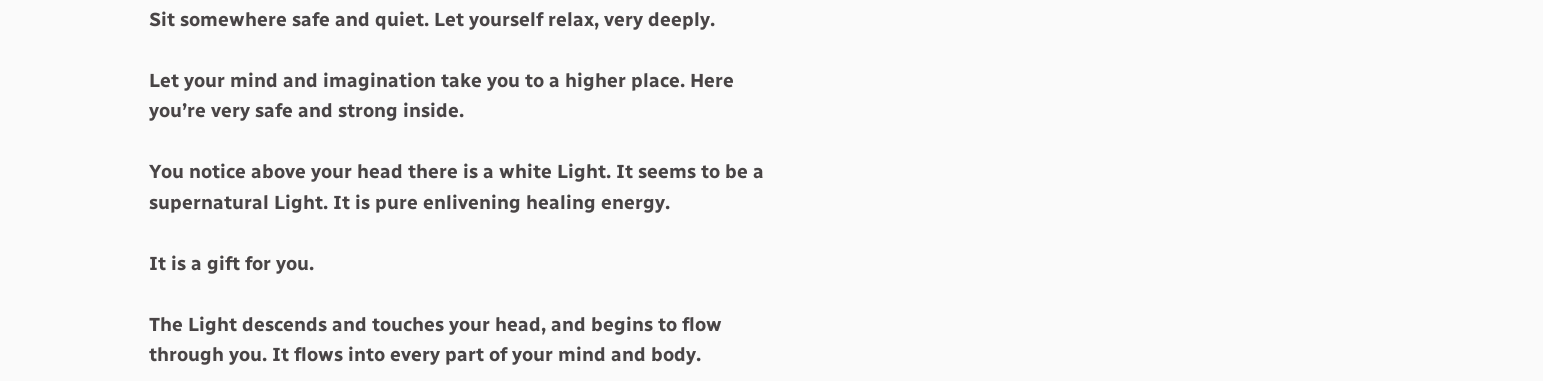Sit somewhere safe and quiet. Let yourself relax, very deeply.

Let your mind and imagination take you to a higher place. Here you’re very safe and strong inside.

You notice above your head there is a white Light. It seems to be a supernatural Light. It is pure enlivening healing energy.

It is a gift for you.

The Light descends and touches your head, and begins to flow through you. It flows into every part of your mind and body.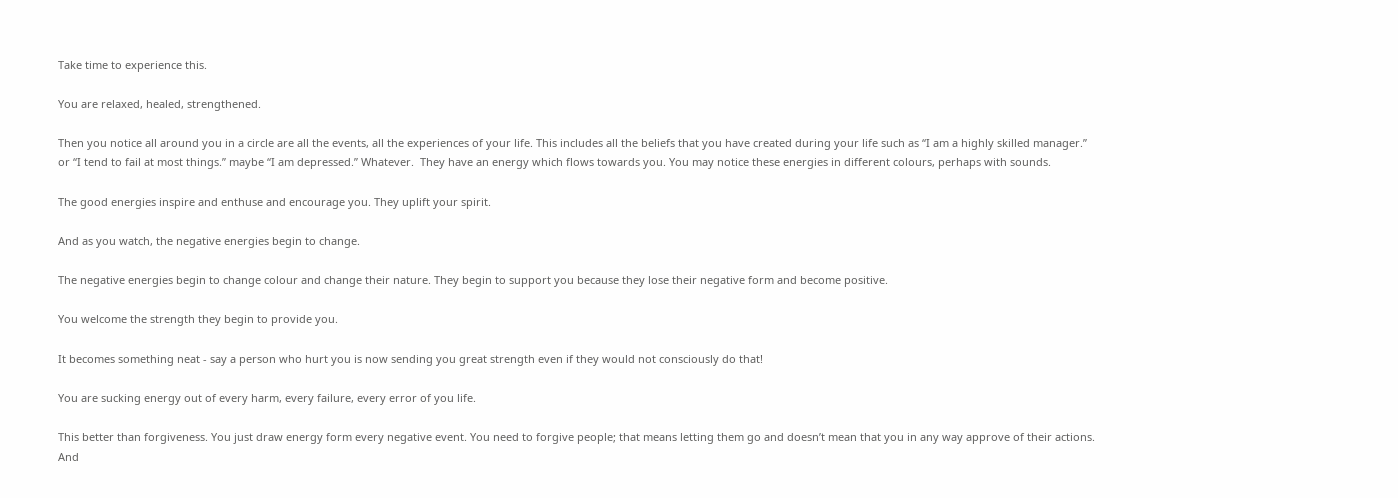Take time to experience this.

You are relaxed, healed, strengthened.

Then you notice all around you in a circle are all the events, all the experiences of your life. This includes all the beliefs that you have created during your life such as “I am a highly skilled manager.” or “I tend to fail at most things.” maybe “I am depressed.” Whatever.  They have an energy which flows towards you. You may notice these energies in different colours, perhaps with sounds.

The good energies inspire and enthuse and encourage you. They uplift your spirit.

And as you watch, the negative energies begin to change.

The negative energies begin to change colour and change their nature. They begin to support you because they lose their negative form and become positive.

You welcome the strength they begin to provide you.

It becomes something neat - say a person who hurt you is now sending you great strength even if they would not consciously do that!

You are sucking energy out of every harm, every failure, every error of you life.

This better than forgiveness. You just draw energy form every negative event. You need to forgive people; that means letting them go and doesn’t mean that you in any way approve of their actions. And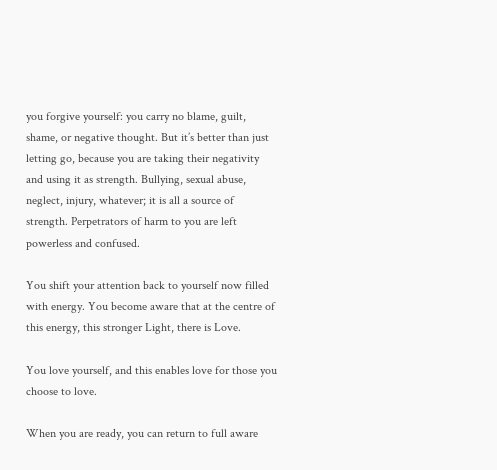you forgive yourself: you carry no blame, guilt, shame, or negative thought. But it’s better than just letting go, because you are taking their negativity and using it as strength. Bullying, sexual abuse, neglect, injury, whatever; it is all a source of strength. Perpetrators of harm to you are left powerless and confused.

You shift your attention back to yourself now filled with energy. You become aware that at the centre of this energy, this stronger Light, there is Love.

You love yourself, and this enables love for those you  choose to love.

When you are ready, you can return to full aware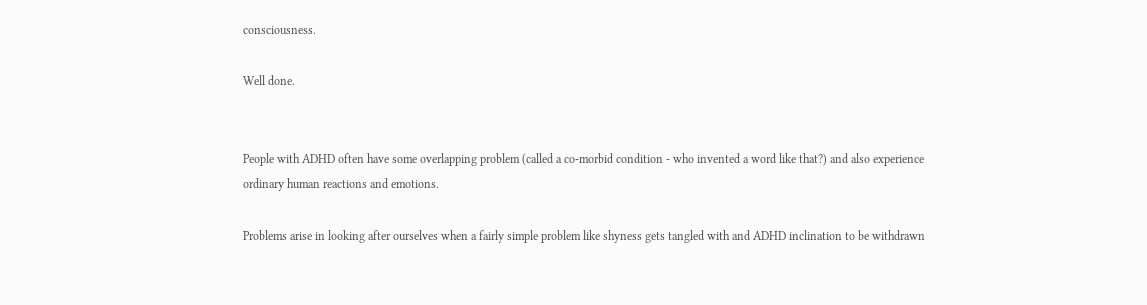consciousness.

Well done.


People with ADHD often have some overlapping problem (called a co-morbid condition - who invented a word like that?) and also experience ordinary human reactions and emotions.

Problems arise in looking after ourselves when a fairly simple problem like shyness gets tangled with and ADHD inclination to be withdrawn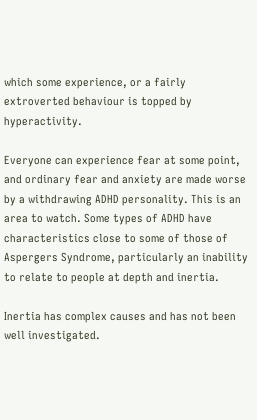which some experience, or a fairly extroverted behaviour is topped by hyperactivity.

Everyone can experience fear at some point, and ordinary fear and anxiety are made worse by a withdrawing ADHD personality. This is an area to watch. Some types of ADHD have characteristics close to some of those of Aspergers Syndrome, particularly an inability to relate to people at depth and inertia.

Inertia has complex causes and has not been well investigated.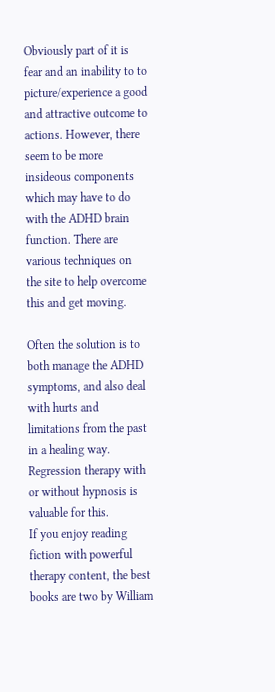Obviously part of it is fear and an inability to to picture/experience a good and attractive outcome to actions. However, there seem to be more insideous components which may have to do with the ADHD brain function. There are various techniques on the site to help overcome this and get moving.

Often the solution is to both manage the ADHD symptoms, and also deal with hurts and limitations from the past in a healing way. Regression therapy with or without hypnosis is valuable for this.
If you enjoy reading fiction with powerful therapy content, the best books are two by William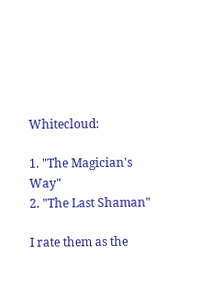Whitecloud:

1. "The Magician's Way"
2. "The Last Shaman"

I rate them as the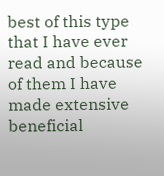best of this type that I have ever read and because of them I have made extensive beneficial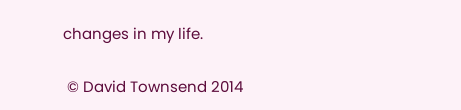changes in my life.

 © David Townsend 2014